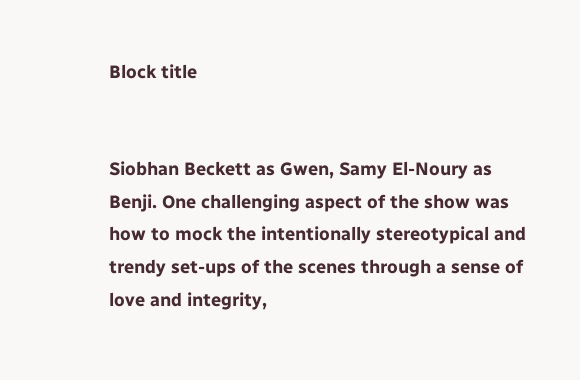Block title


Siobhan Beckett as Gwen, Samy El-Noury as Benji. One challenging aspect of the show was how to mock the intentionally stereotypical and trendy set-ups of the scenes through a sense of love and integrity,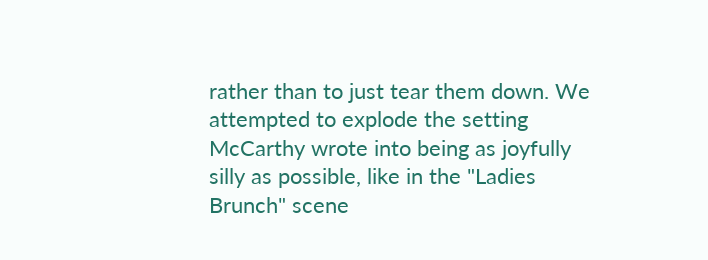rather than to just tear them down. We attempted to explode the setting McCarthy wrote into being as joyfully silly as possible, like in the "Ladies Brunch" scene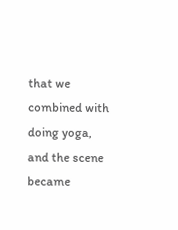that we combined with doing yoga, and the scene became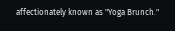affectionately known as "Yoga Brunch."